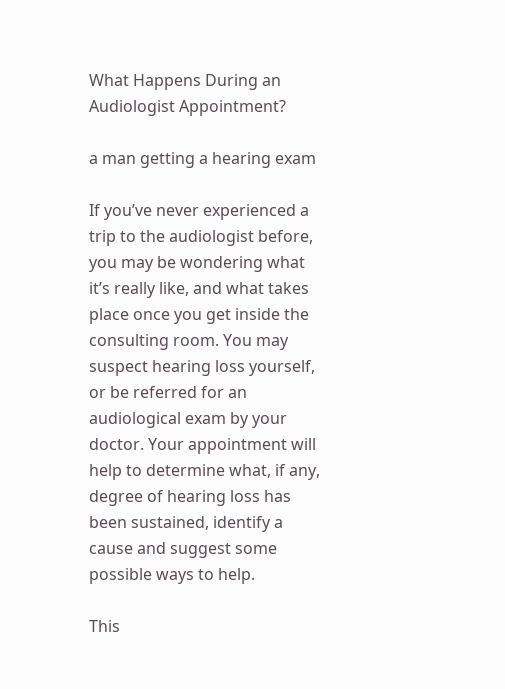What Happens During an Audiologist Appointment?

a man getting a hearing exam

If you’ve never experienced a trip to the audiologist before, you may be wondering what it’s really like, and what takes place once you get inside the consulting room. You may suspect hearing loss yourself, or be referred for an audiological exam by your doctor. Your appointment will help to determine what, if any, degree of hearing loss has been sustained, identify a cause and suggest some possible ways to help.

This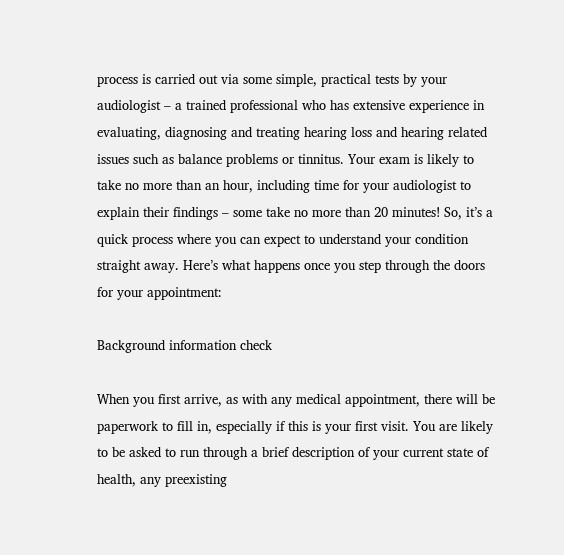process is carried out via some simple, practical tests by your audiologist – a trained professional who has extensive experience in evaluating, diagnosing and treating hearing loss and hearing related issues such as balance problems or tinnitus. Your exam is likely to take no more than an hour, including time for your audiologist to explain their findings – some take no more than 20 minutes! So, it’s a quick process where you can expect to understand your condition straight away. Here’s what happens once you step through the doors for your appointment:

Background information check

When you first arrive, as with any medical appointment, there will be paperwork to fill in, especially if this is your first visit. You are likely to be asked to run through a brief description of your current state of health, any preexisting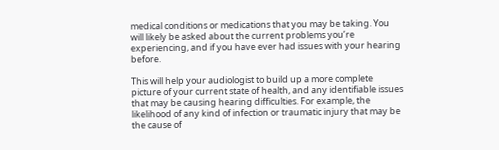medical conditions or medications that you may be taking. You will likely be asked about the current problems you’re experiencing, and if you have ever had issues with your hearing before.

This will help your audiologist to build up a more complete picture of your current state of health, and any identifiable issues that may be causing hearing difficulties. For example, the likelihood of any kind of infection or traumatic injury that may be the cause of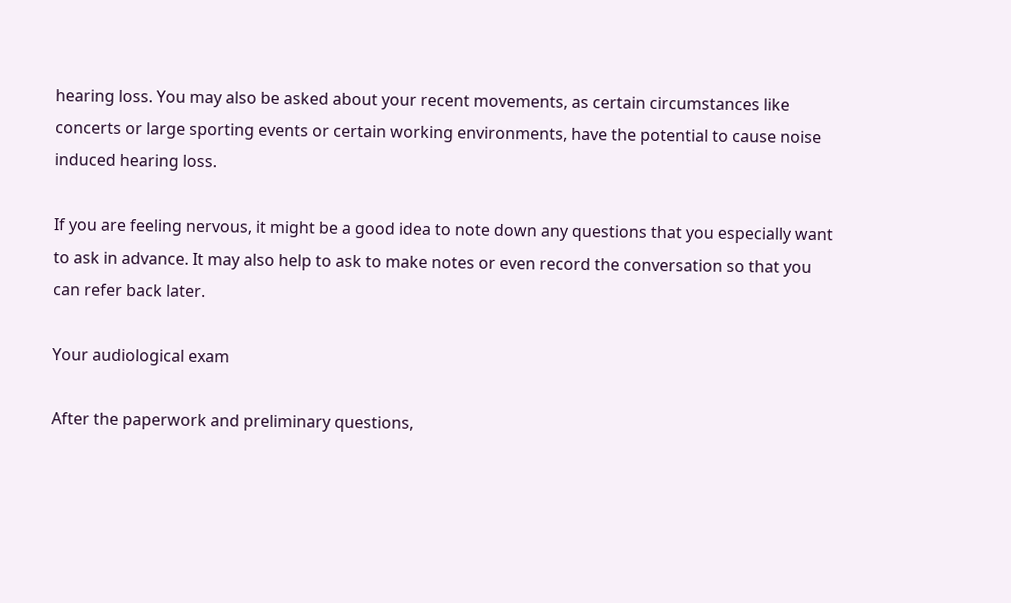hearing loss. You may also be asked about your recent movements, as certain circumstances like concerts or large sporting events or certain working environments, have the potential to cause noise induced hearing loss.

If you are feeling nervous, it might be a good idea to note down any questions that you especially want to ask in advance. It may also help to ask to make notes or even record the conversation so that you can refer back later.

Your audiological exam

After the paperwork and preliminary questions,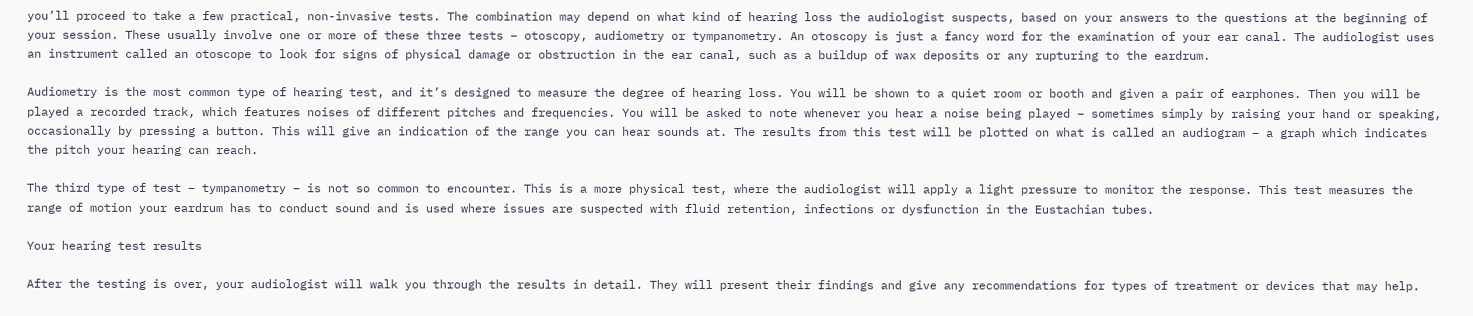you’ll proceed to take a few practical, non-invasive tests. The combination may depend on what kind of hearing loss the audiologist suspects, based on your answers to the questions at the beginning of your session. These usually involve one or more of these three tests – otoscopy, audiometry or tympanometry. An otoscopy is just a fancy word for the examination of your ear canal. The audiologist uses an instrument called an otoscope to look for signs of physical damage or obstruction in the ear canal, such as a buildup of wax deposits or any rupturing to the eardrum.

Audiometry is the most common type of hearing test, and it’s designed to measure the degree of hearing loss. You will be shown to a quiet room or booth and given a pair of earphones. Then you will be played a recorded track, which features noises of different pitches and frequencies. You will be asked to note whenever you hear a noise being played – sometimes simply by raising your hand or speaking, occasionally by pressing a button. This will give an indication of the range you can hear sounds at. The results from this test will be plotted on what is called an audiogram – a graph which indicates the pitch your hearing can reach.

The third type of test – tympanometry – is not so common to encounter. This is a more physical test, where the audiologist will apply a light pressure to monitor the response. This test measures the range of motion your eardrum has to conduct sound and is used where issues are suspected with fluid retention, infections or dysfunction in the Eustachian tubes.

Your hearing test results

After the testing is over, your audiologist will walk you through the results in detail. They will present their findings and give any recommendations for types of treatment or devices that may help.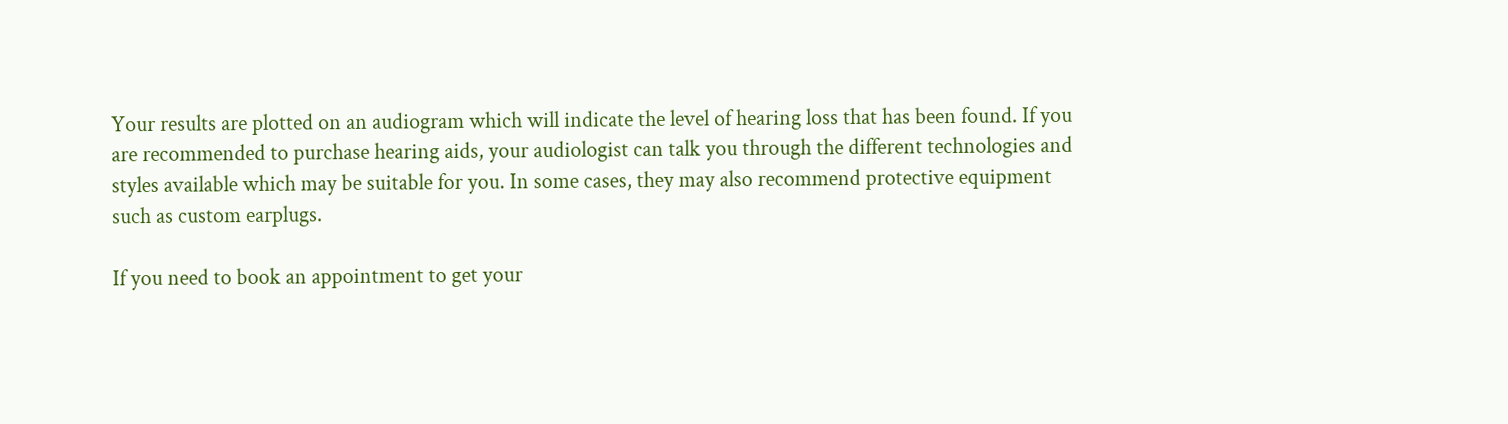Your results are plotted on an audiogram which will indicate the level of hearing loss that has been found. If you are recommended to purchase hearing aids, your audiologist can talk you through the different technologies and styles available which may be suitable for you. In some cases, they may also recommend protective equipment such as custom earplugs.

If you need to book an appointment to get your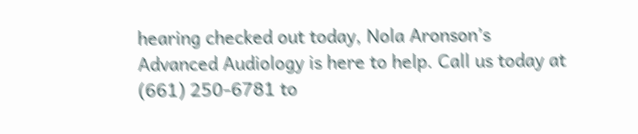hearing checked out today, Nola Aronson’s Advanced Audiology is here to help. Call us today at (661) 250-6781 to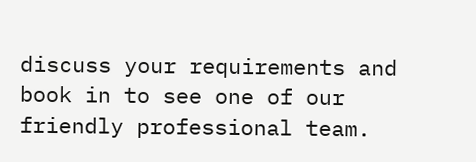discuss your requirements and book in to see one of our friendly professional team.